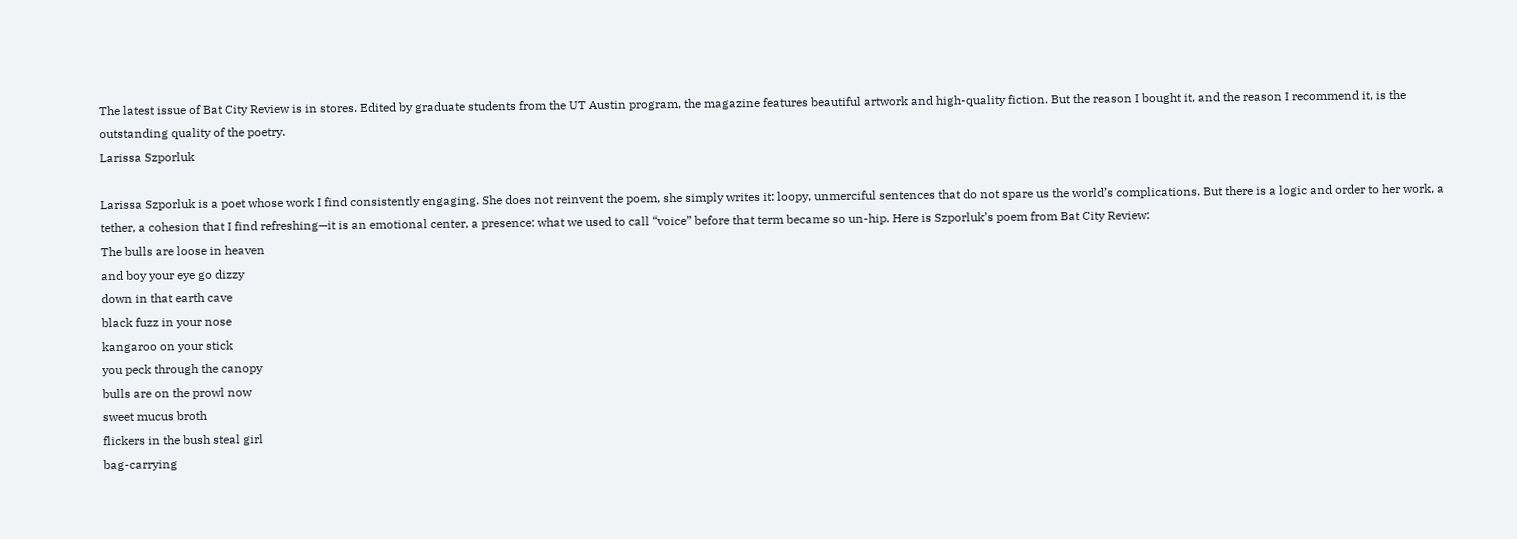The latest issue of Bat City Review is in stores. Edited by graduate students from the UT Austin program, the magazine features beautiful artwork and high-quality fiction. But the reason I bought it, and the reason I recommend it, is the outstanding quality of the poetry.
Larissa Szporluk

Larissa Szporluk is a poet whose work I find consistently engaging. She does not reinvent the poem, she simply writes it: loopy, unmerciful sentences that do not spare us the world’s complications. But there is a logic and order to her work, a tether, a cohesion that I find refreshing—it is an emotional center, a presence: what we used to call “voice” before that term became so un-hip. Here is Szporluk’s poem from Bat City Review:
The bulls are loose in heaven
and boy your eye go dizzy
down in that earth cave
black fuzz in your nose
kangaroo on your stick
you peck through the canopy
bulls are on the prowl now
sweet mucus broth
flickers in the bush steal girl
bag-carrying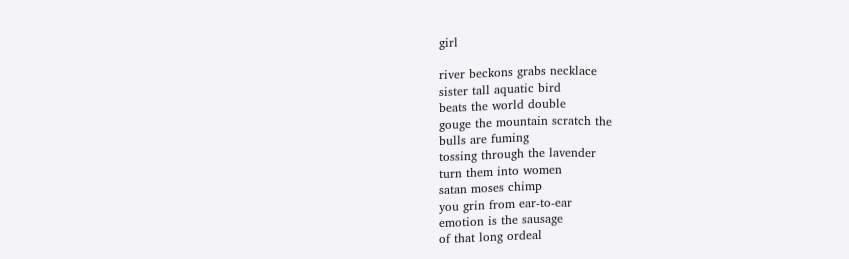girl

river beckons grabs necklace
sister tall aquatic bird
beats the world double
gouge the mountain scratch the
bulls are fuming
tossing through the lavender
turn them into women
satan moses chimp
you grin from ear-to-ear
emotion is the sausage
of that long ordeal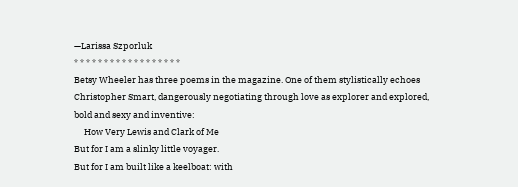—Larissa Szporluk
* * * * * * * * * * * * * * * * * *
Betsy Wheeler has three poems in the magazine. One of them stylistically echoes Christopher Smart, dangerously negotiating through love as explorer and explored, bold and sexy and inventive:
     How Very Lewis and Clark of Me
But for I am a slinky little voyager.
But for I am built like a keelboat: with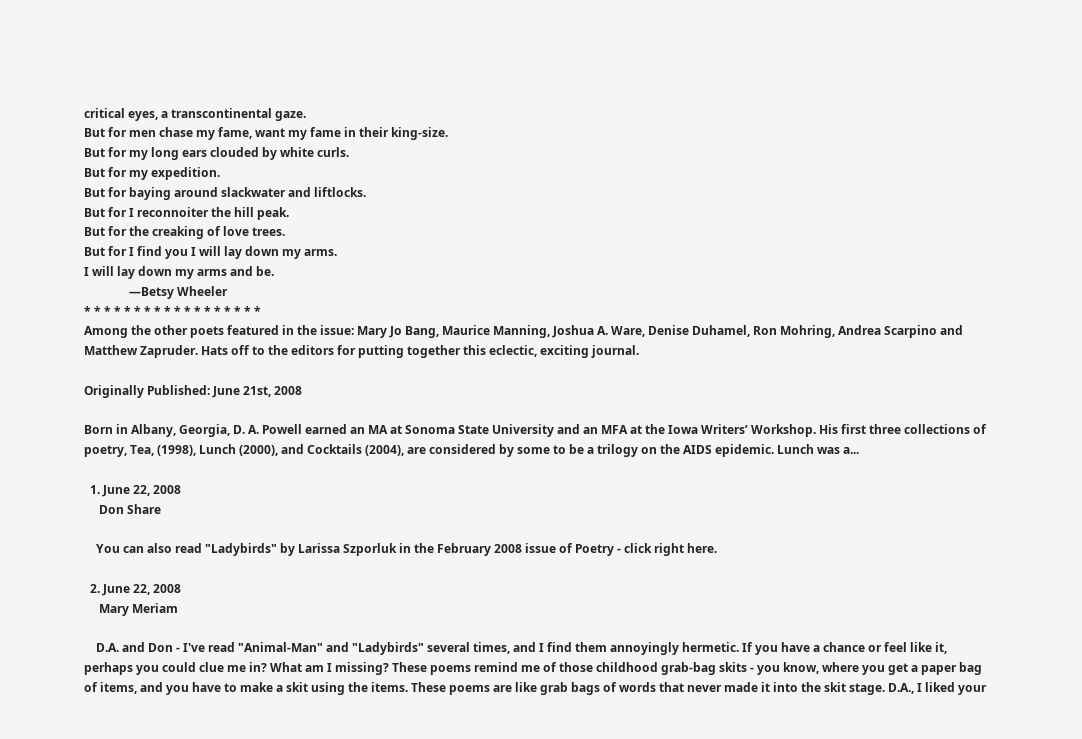critical eyes, a transcontinental gaze.
But for men chase my fame, want my fame in their king-size.
But for my long ears clouded by white curls.
But for my expedition.
But for baying around slackwater and liftlocks.
But for I reconnoiter the hill peak.
But for the creaking of love trees.
But for I find you I will lay down my arms.
I will lay down my arms and be.
               —Betsy Wheeler
* * * * * * * * * * * * * * * * * *
Among the other poets featured in the issue: Mary Jo Bang, Maurice Manning, Joshua A. Ware, Denise Duhamel, Ron Mohring, Andrea Scarpino and Matthew Zapruder. Hats off to the editors for putting together this eclectic, exciting journal.

Originally Published: June 21st, 2008

Born in Albany, Georgia, D. A. Powell earned an MA at Sonoma State University and an MFA at the Iowa Writers’ Workshop. His first three collections of poetry, Tea, (1998), Lunch (2000), and Cocktails (2004), are considered by some to be a trilogy on the AIDS epidemic. Lunch was a...

  1. June 22, 2008
     Don Share

    You can also read "Ladybirds" by Larissa Szporluk in the February 2008 issue of Poetry - click right here.

  2. June 22, 2008
     Mary Meriam

    D.A. and Don - I've read "Animal-Man" and "Ladybirds" several times, and I find them annoyingly hermetic. If you have a chance or feel like it, perhaps you could clue me in? What am I missing? These poems remind me of those childhood grab-bag skits - you know, where you get a paper bag of items, and you have to make a skit using the items. These poems are like grab bags of words that never made it into the skit stage. D.A., I liked your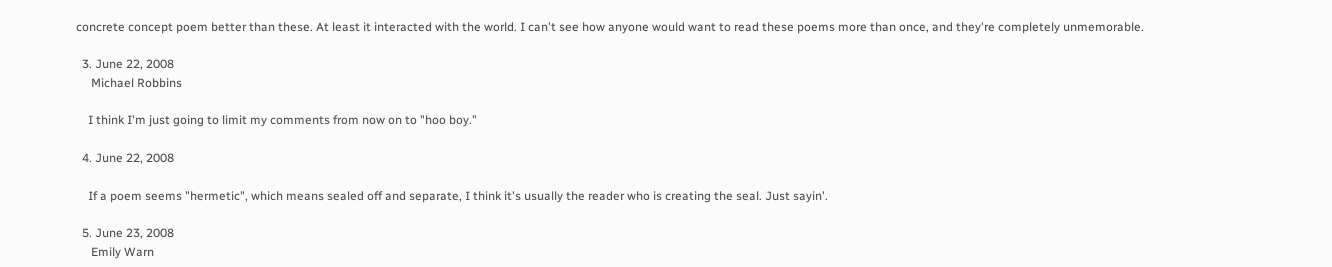concrete concept poem better than these. At least it interacted with the world. I can't see how anyone would want to read these poems more than once, and they're completely unmemorable.

  3. June 22, 2008
     Michael Robbins

    I think I'm just going to limit my comments from now on to "hoo boy."

  4. June 22, 2008

    If a poem seems "hermetic", which means sealed off and separate, I think it's usually the reader who is creating the seal. Just sayin'.

  5. June 23, 2008
     Emily Warn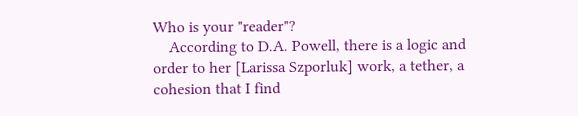Who is your "reader"?
    According to D.A. Powell, there is a logic and order to her [Larissa Szporluk] work, a tether, a cohesion that I find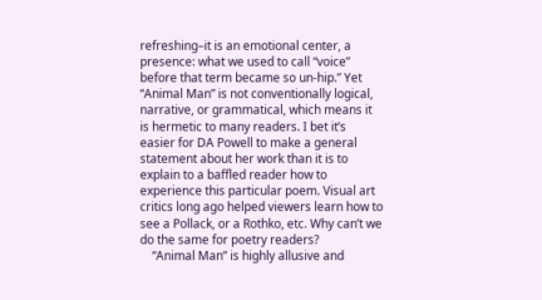refreshing–it is an emotional center, a presence: what we used to call “voice” before that term became so un-hip.” Yet “Animal Man” is not conventionally logical, narrative, or grammatical, which means it is hermetic to many readers. I bet it’s easier for DA Powell to make a general statement about her work than it is to explain to a baffled reader how to experience this particular poem. Visual art critics long ago helped viewers learn how to see a Pollack, or a Rothko, etc. Why can’t we do the same for poetry readers?
    “Animal Man” is highly allusive and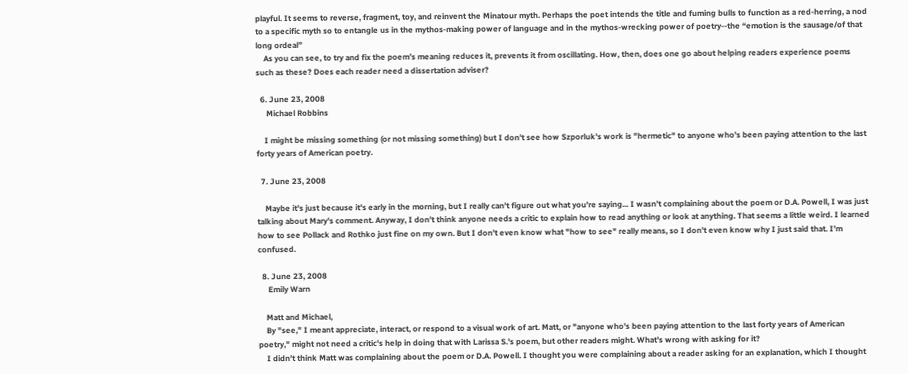playful. It seems to reverse, fragment, toy, and reinvent the Minatour myth. Perhaps the poet intends the title and fuming bulls to function as a red-herring, a nod to a specific myth so to entangle us in the mythos-making power of language and in the mythos-wrecking power of poetry--the “emotion is the sausage/of that long ordeal”
    As you can see, to try and fix the poem’s meaning reduces it, prevents it from oscillating. How, then, does one go about helping readers experience poems such as these? Does each reader need a dissertation adviser?

  6. June 23, 2008
     Michael Robbins

    I might be missing something (or not missing something) but I don't see how Szporluk's work is "hermetic" to anyone who's been paying attention to the last forty years of American poetry.

  7. June 23, 2008

    Maybe it's just because it's early in the morning, but I really can't figure out what you're saying... I wasn't complaining about the poem or D.A. Powell, I was just talking about Mary's comment. Anyway, I don't think anyone needs a critic to explain how to read anything or look at anything. That seems a little weird. I learned how to see Pollack and Rothko just fine on my own. But I don't even know what "how to see" really means, so I don't even know why I just said that. I'm confused.

  8. June 23, 2008
     Emily Warn

    Matt and Michael,
    By "see," I meant appreciate, interact, or respond to a visual work of art. Matt, or "anyone who's been paying attention to the last forty years of American poetry," might not need a critic's help in doing that with Larissa S.'s poem, but other readers might. What's wrong with asking for it?
    I didn't think Matt was complaining about the poem or D.A. Powell. I thought you were complaining about a reader asking for an explanation, which I thought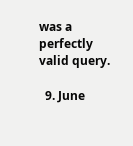was a perfectly valid query.

  9. June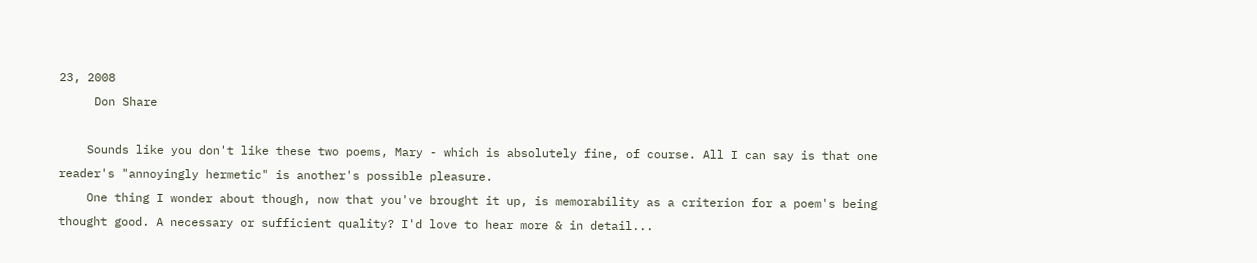23, 2008
     Don Share

    Sounds like you don't like these two poems, Mary - which is absolutely fine, of course. All I can say is that one reader's "annoyingly hermetic" is another's possible pleasure.
    One thing I wonder about though, now that you've brought it up, is memorability as a criterion for a poem's being thought good. A necessary or sufficient quality? I'd love to hear more & in detail...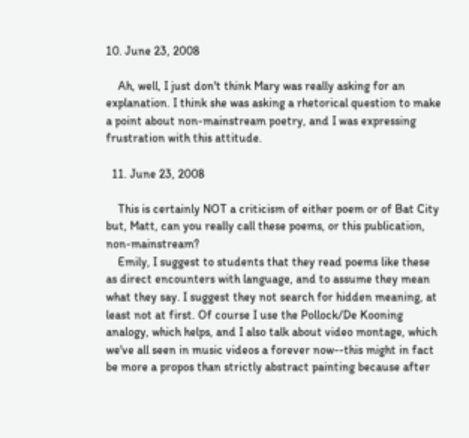10. June 23, 2008

    Ah, well, I just don't think Mary was really asking for an explanation. I think she was asking a rhetorical question to make a point about non-mainstream poetry, and I was expressing frustration with this attitude.

  11. June 23, 2008

    This is certainly NOT a criticism of either poem or of Bat City but, Matt, can you really call these poems, or this publication, non-mainstream?
    Emily, I suggest to students that they read poems like these as direct encounters with language, and to assume they mean what they say. I suggest they not search for hidden meaning, at least not at first. Of course I use the Pollock/De Kooning analogy, which helps, and I also talk about video montage, which we've all seen in music videos a forever now--this might in fact be more a propos than strictly abstract painting because after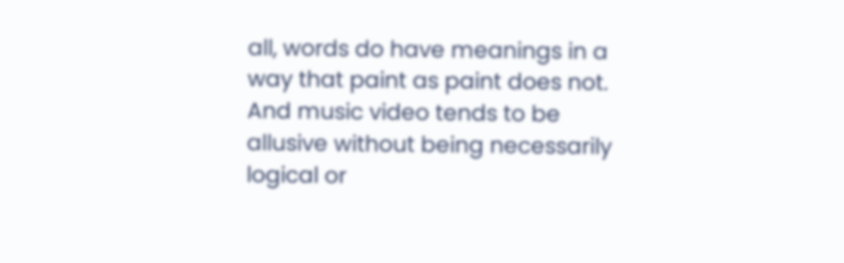all, words do have meanings in a way that paint as paint does not. And music video tends to be allusive without being necessarily logical or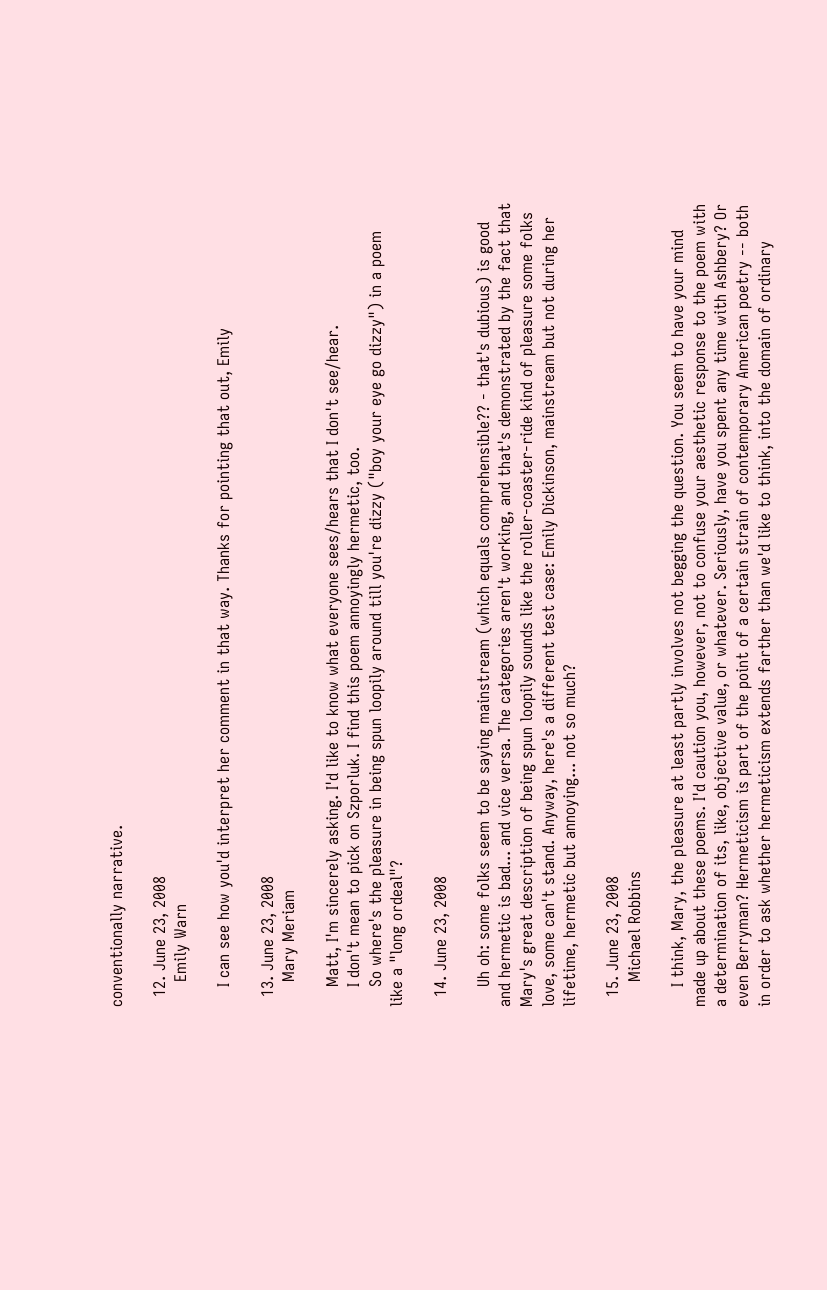conventionally narrative.

  12. June 23, 2008
     Emily Warn

    I can see how you'd interpret her comment in that way. Thanks for pointing that out, Emily

  13. June 23, 2008
     Mary Meriam

    Matt, I'm sincerely asking. I'd like to know what everyone sees/hears that I don't see/hear.
    I don't mean to pick on Szporluk. I find this poem annoyingly hermetic, too.
    So where's the pleasure in being spun loopily around till you're dizzy ("boy your eye go dizzy") in a poem like a "long ordeal"?

  14. June 23, 2008

    Uh oh: some folks seem to be saying mainstream (which equals comprehensible?? - that's dubious) is good and hermetic is bad... and vice versa. The categories aren't working, and that's demonstrated by the fact that Mary's great description of being spun loopily sounds like the roller-coaster-ride kind of pleasure some folks love, some can't stand. Anyway, here's a different test case: Emily Dickinson, mainstream but not during her lifetime, hermetic but annoying... not so much?

  15. June 23, 2008
     Michael Robbins

    I think, Mary, the pleasure at least partly involves not begging the question. You seem to have your mind made up about these poems. I'd caution you, however, not to confuse your aesthetic response to the poem with a determination of its, like, objective value, or whatever. Seriously, have you spent any time with Ashbery? Or even Berryman? Hermeticism is part of the point of a certain strain of contemporary American poetry -- both in order to ask whether hermeticism extends farther than we'd like to think, into the domain of ordinary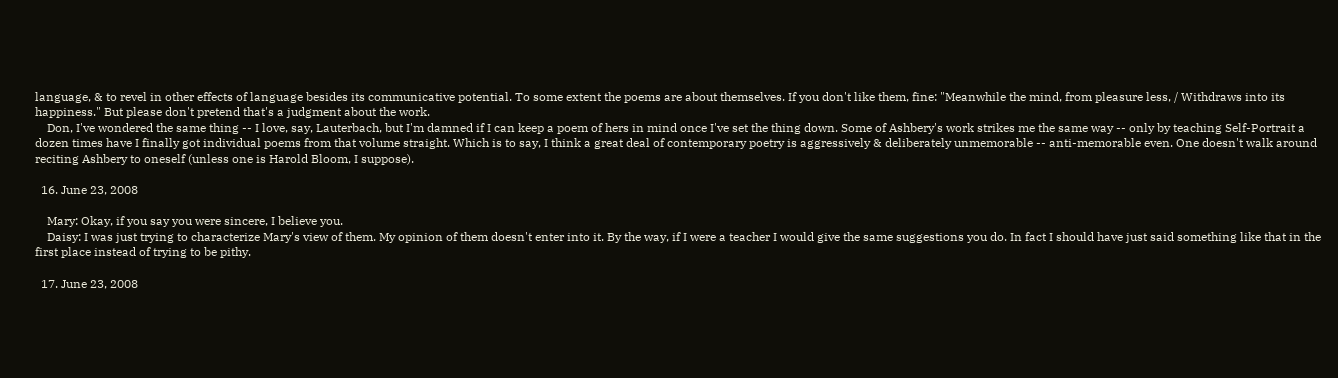language, & to revel in other effects of language besides its communicative potential. To some extent the poems are about themselves. If you don't like them, fine: "Meanwhile the mind, from pleasure less, / Withdraws into its happiness." But please don't pretend that's a judgment about the work.
    Don, I've wondered the same thing -- I love, say, Lauterbach, but I'm damned if I can keep a poem of hers in mind once I've set the thing down. Some of Ashbery's work strikes me the same way -- only by teaching Self-Portrait a dozen times have I finally got individual poems from that volume straight. Which is to say, I think a great deal of contemporary poetry is aggressively & deliberately unmemorable -- anti-memorable even. One doesn't walk around reciting Ashbery to oneself (unless one is Harold Bloom, I suppose).

  16. June 23, 2008

    Mary: Okay, if you say you were sincere, I believe you.
    Daisy: I was just trying to characterize Mary's view of them. My opinion of them doesn't enter into it. By the way, if I were a teacher I would give the same suggestions you do. In fact I should have just said something like that in the first place instead of trying to be pithy.

  17. June 23, 2008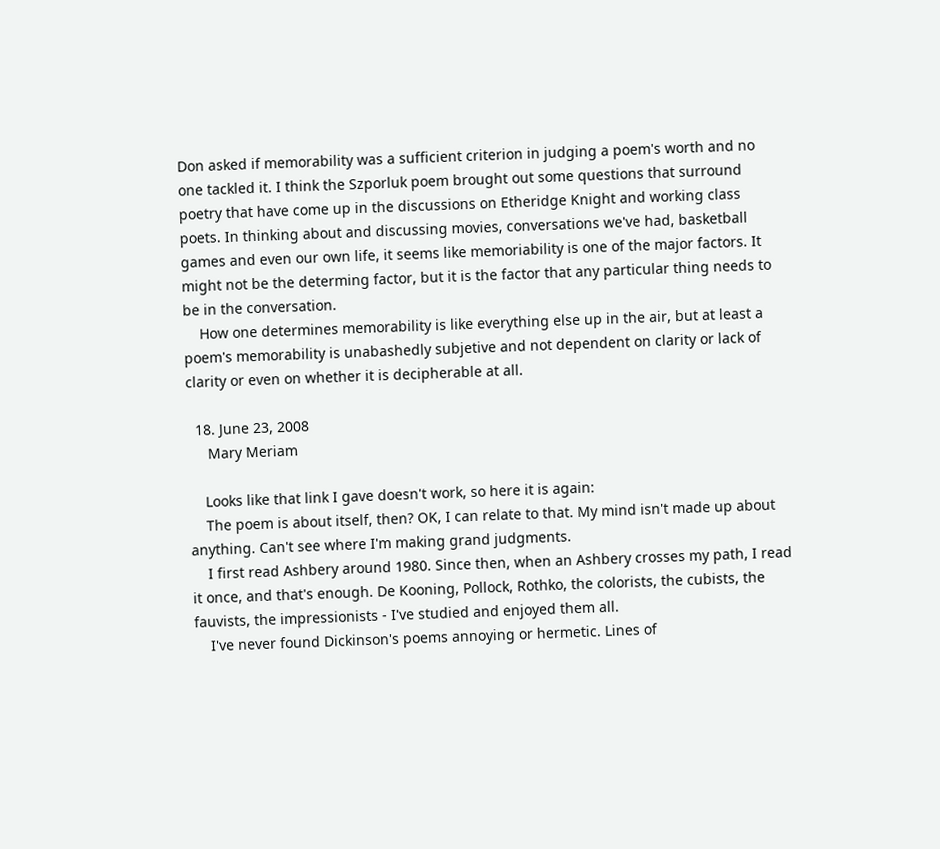Don asked if memorability was a sufficient criterion in judging a poem's worth and no one tackled it. I think the Szporluk poem brought out some questions that surround poetry that have come up in the discussions on Etheridge Knight and working class poets. In thinking about and discussing movies, conversations we've had, basketball games and even our own life, it seems like memoriability is one of the major factors. It might not be the determing factor, but it is the factor that any particular thing needs to be in the conversation.
    How one determines memorability is like everything else up in the air, but at least a poem's memorability is unabashedly subjetive and not dependent on clarity or lack of clarity or even on whether it is decipherable at all.

  18. June 23, 2008
     Mary Meriam

    Looks like that link I gave doesn't work, so here it is again:
    The poem is about itself, then? OK, I can relate to that. My mind isn't made up about anything. Can't see where I'm making grand judgments.
    I first read Ashbery around 1980. Since then, when an Ashbery crosses my path, I read it once, and that's enough. De Kooning, Pollock, Rothko, the colorists, the cubists, the fauvists, the impressionists - I've studied and enjoyed them all.
    I've never found Dickinson's poems annoying or hermetic. Lines of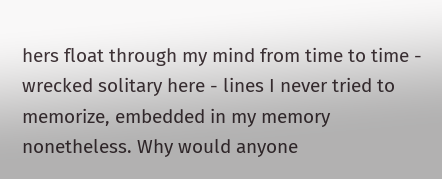hers float through my mind from time to time - wrecked solitary here - lines I never tried to memorize, embedded in my memory nonetheless. Why would anyone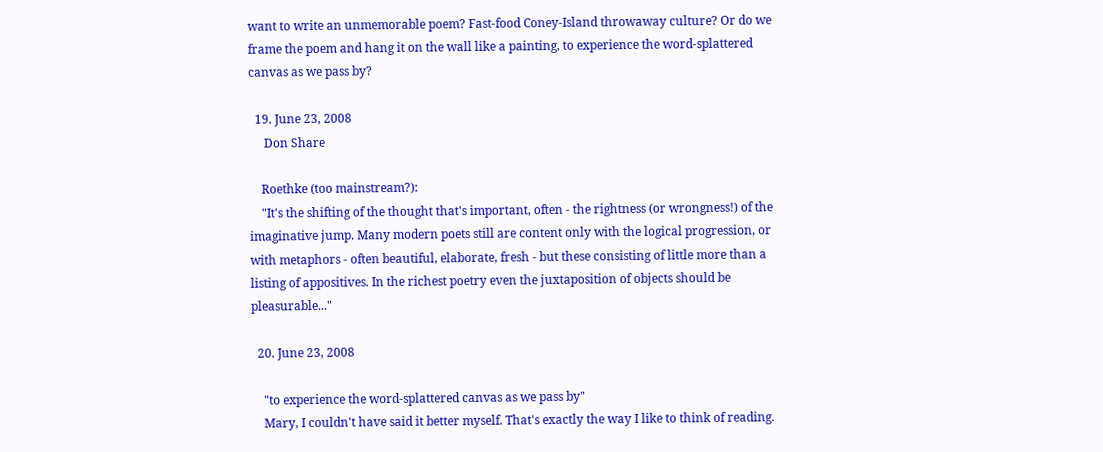want to write an unmemorable poem? Fast-food Coney-Island throwaway culture? Or do we frame the poem and hang it on the wall like a painting, to experience the word-splattered canvas as we pass by?

  19. June 23, 2008
     Don Share

    Roethke (too mainstream?):
    "It's the shifting of the thought that's important, often - the rightness (or wrongness!) of the imaginative jump. Many modern poets still are content only with the logical progression, or with metaphors - often beautiful, elaborate, fresh - but these consisting of little more than a listing of appositives. In the richest poetry even the juxtaposition of objects should be pleasurable..."

  20. June 23, 2008

    "to experience the word-splattered canvas as we pass by"
    Mary, I couldn't have said it better myself. That's exactly the way I like to think of reading.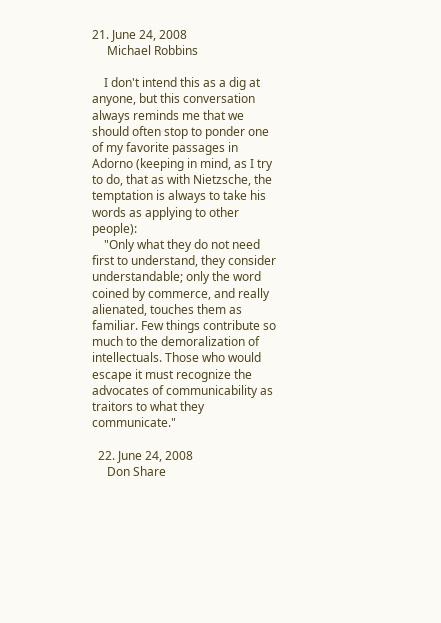21. June 24, 2008
     Michael Robbins

    I don't intend this as a dig at anyone, but this conversation always reminds me that we should often stop to ponder one of my favorite passages in Adorno (keeping in mind, as I try to do, that as with Nietzsche, the temptation is always to take his words as applying to other people):
    "Only what they do not need first to understand, they consider understandable; only the word coined by commerce, and really alienated, touches them as familiar. Few things contribute so much to the demoralization of intellectuals. Those who would escape it must recognize the advocates of communicability as traitors to what they communicate."

  22. June 24, 2008
     Don Share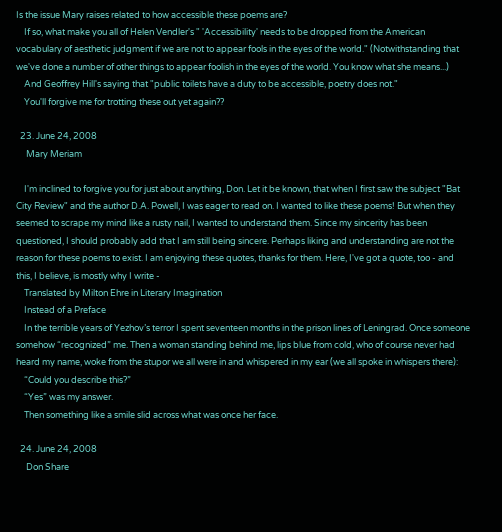Is the issue Mary raises related to how accessible these poems are?
    If so, what make you all of Helen Vendler's " 'Accessibility' needs to be dropped from the American vocabulary of aesthetic judgment if we are not to appear fools in the eyes of the world." (Notwithstanding that we've done a number of other things to appear foolish in the eyes of the world. You know what she means...)
    And Geoffrey Hill's saying that "public toilets have a duty to be accessible, poetry does not."
    You'll forgive me for trotting these out yet again??

  23. June 24, 2008
     Mary Meriam

    I'm inclined to forgive you for just about anything, Don. Let it be known, that when I first saw the subject "Bat City Review" and the author D.A. Powell, I was eager to read on. I wanted to like these poems! But when they seemed to scrape my mind like a rusty nail, I wanted to understand them. Since my sincerity has been questioned, I should probably add that I am still being sincere. Perhaps liking and understanding are not the reason for these poems to exist. I am enjoying these quotes, thanks for them. Here, I've got a quote, too - and this, I believe, is mostly why I write -
    Translated by Milton Ehre in Literary Imagination
    Instead of a Preface
    In the terrible years of Yezhov’s terror I spent seventeen months in the prison lines of Leningrad. Once someone somehow “recognized” me. Then a woman standing behind me, lips blue from cold, who of course never had heard my name, woke from the stupor we all were in and whispered in my ear (we all spoke in whispers there):
    “Could you describe this?”
    “Yes” was my answer.
    Then something like a smile slid across what was once her face.

  24. June 24, 2008
     Don Share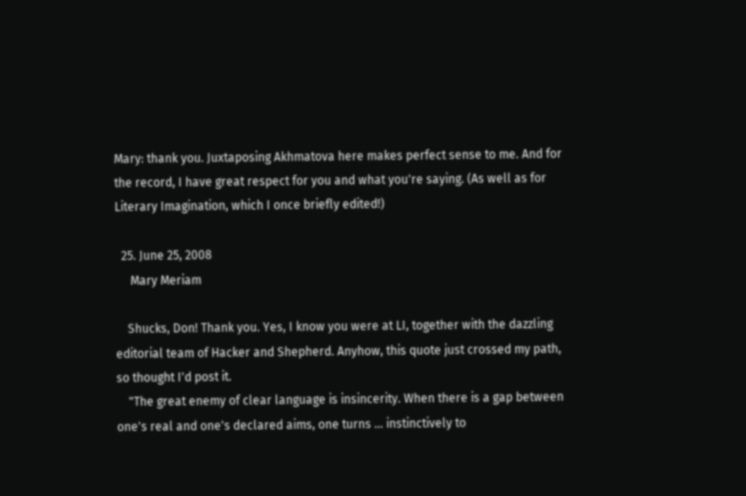Mary: thank you. Juxtaposing Akhmatova here makes perfect sense to me. And for the record, I have great respect for you and what you're saying. (As well as for Literary Imagination, which I once briefly edited!)

  25. June 25, 2008
     Mary Meriam

    Shucks, Don! Thank you. Yes, I know you were at LI, together with the dazzling editorial team of Hacker and Shepherd. Anyhow, this quote just crossed my path, so thought I'd post it.
    "The great enemy of clear language is insincerity. When there is a gap between one's real and one's declared aims, one turns ... instinctively to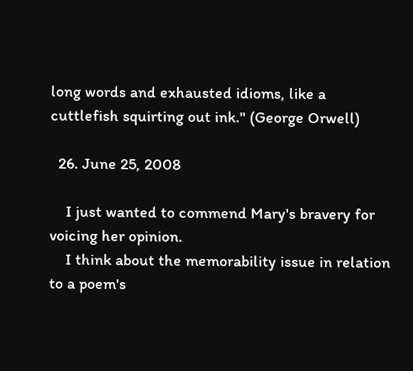long words and exhausted idioms, like a cuttlefish squirting out ink." (George Orwell)

  26. June 25, 2008

    I just wanted to commend Mary's bravery for voicing her opinion.
    I think about the memorability issue in relation to a poem's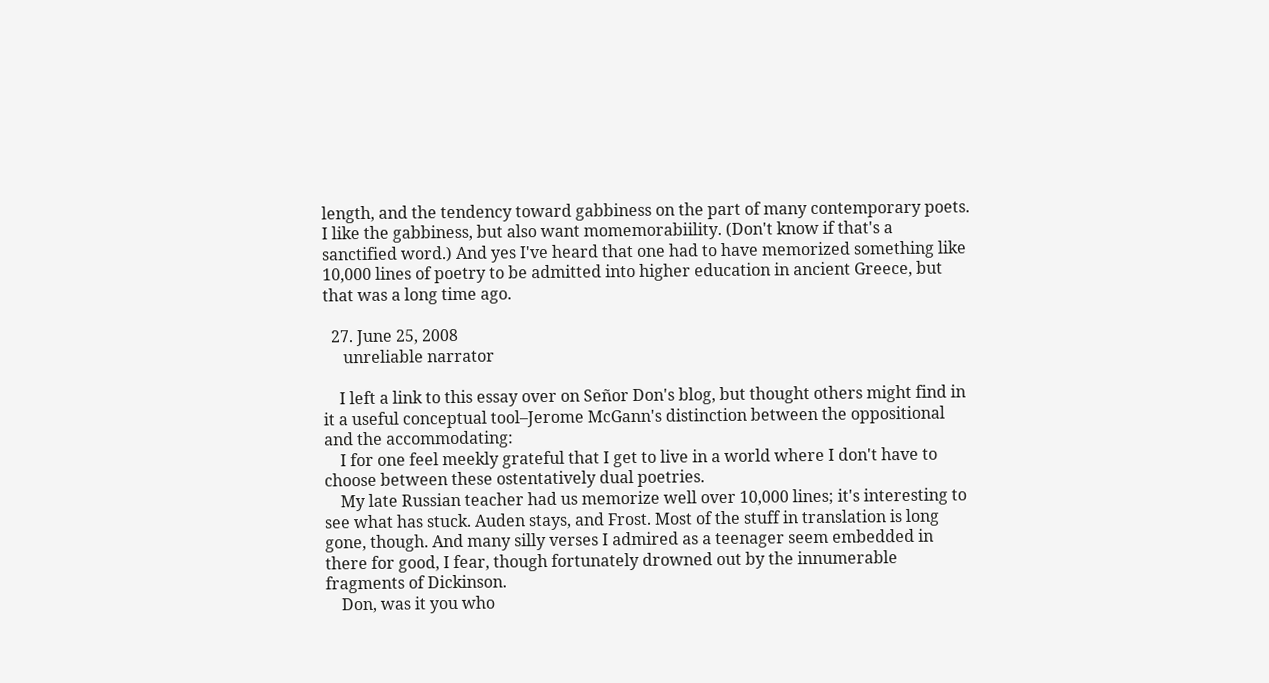length, and the tendency toward gabbiness on the part of many contemporary poets. I like the gabbiness, but also want momemorabiility. (Don't know if that's a sanctified word.) And yes I've heard that one had to have memorized something like 10,000 lines of poetry to be admitted into higher education in ancient Greece, but that was a long time ago.

  27. June 25, 2008
     unreliable narrator

    I left a link to this essay over on Señor Don's blog, but thought others might find in it a useful conceptual tool–Jerome McGann's distinction between the oppositional and the accommodating:
    I for one feel meekly grateful that I get to live in a world where I don't have to choose between these ostentatively dual poetries.
    My late Russian teacher had us memorize well over 10,000 lines; it's interesting to see what has stuck. Auden stays, and Frost. Most of the stuff in translation is long gone, though. And many silly verses I admired as a teenager seem embedded in there for good, I fear, though fortunately drowned out by the innumerable fragments of Dickinson.
    Don, was it you who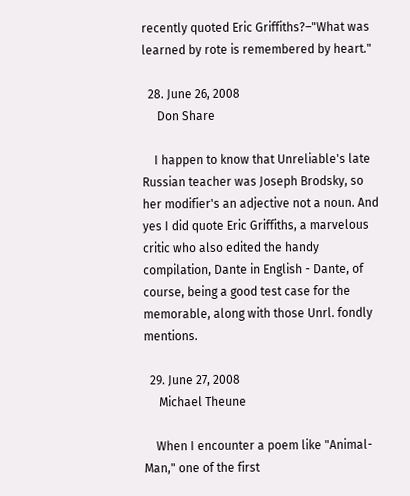recently quoted Eric Griffiths?–"What was learned by rote is remembered by heart."

  28. June 26, 2008
     Don Share

    I happen to know that Unreliable's late Russian teacher was Joseph Brodsky, so her modifier's an adjective not a noun. And yes I did quote Eric Griffiths, a marvelous critic who also edited the handy compilation, Dante in English - Dante, of course, being a good test case for the memorable, along with those Unrl. fondly mentions.

  29. June 27, 2008
     Michael Theune

    When I encounter a poem like "Animal-Man," one of the first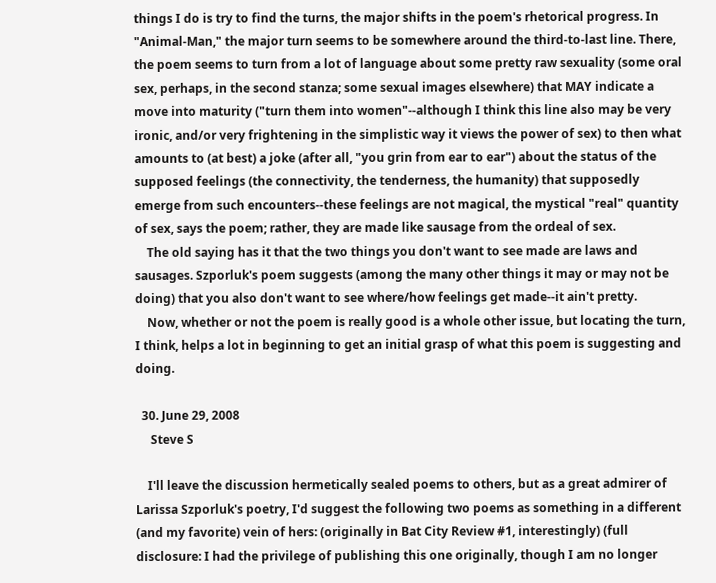things I do is try to find the turns, the major shifts in the poem's rhetorical progress. In "Animal-Man," the major turn seems to be somewhere around the third-to-last line. There, the poem seems to turn from a lot of language about some pretty raw sexuality (some oral sex, perhaps, in the second stanza; some sexual images elsewhere) that MAY indicate a move into maturity ("turn them into women"--although I think this line also may be very ironic, and/or very frightening in the simplistic way it views the power of sex) to then what amounts to (at best) a joke (after all, "you grin from ear to ear") about the status of the supposed feelings (the connectivity, the tenderness, the humanity) that supposedly emerge from such encounters--these feelings are not magical, the mystical "real" quantity of sex, says the poem; rather, they are made like sausage from the ordeal of sex.
    The old saying has it that the two things you don't want to see made are laws and sausages. Szporluk's poem suggests (among the many other things it may or may not be doing) that you also don't want to see where/how feelings get made--it ain't pretty.
    Now, whether or not the poem is really good is a whole other issue, but locating the turn, I think, helps a lot in beginning to get an initial grasp of what this poem is suggesting and doing.

  30. June 29, 2008
     Steve S

    I'll leave the discussion hermetically sealed poems to others, but as a great admirer of Larissa Szporluk's poetry, I'd suggest the following two poems as something in a different (and my favorite) vein of hers: (originally in Bat City Review #1, interestingly) (full disclosure: I had the privilege of publishing this one originally, though I am no longer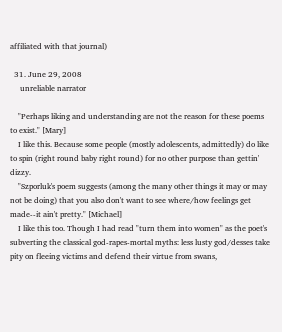affiliated with that journal)

  31. June 29, 2008
     unreliable narrator

    "Perhaps liking and understanding are not the reason for these poems to exist." [Mary]
    I like this. Because some people (mostly adolescents, admittedly) do like to spin (right round baby right round) for no other purpose than gettin' dizzy.
    "Szporluk's poem suggests (among the many other things it may or may not be doing) that you also don't want to see where/how feelings get made--it ain't pretty." [Michael]
    I like this too. Though I had read "turn them into women" as the poet's subverting the classical god-rapes-mortal myths: less lusty god/desses take pity on fleeing victims and defend their virtue from swans,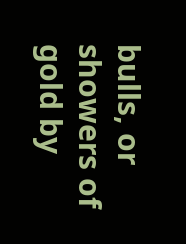bulls, or showers of gold by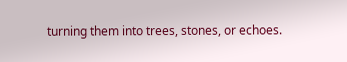turning them into trees, stones, or echoes.